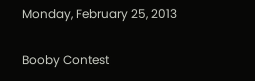Monday, February 25, 2013

Booby Contest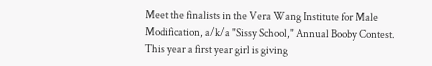Meet the finalists in the Vera Wang Institute for Male Modification, a/k/a "Sissy School," Annual Booby Contest.  This year a first year girl is giving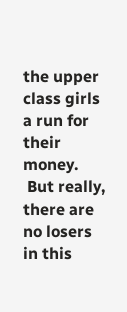the upper class girls a run for their money.
 But really, there are no losers in this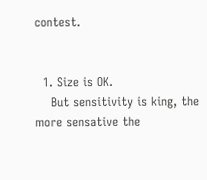contest.


  1. Size is OK.
    But sensitivity is king, the more sensative the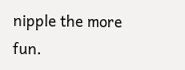nipple the more fun.